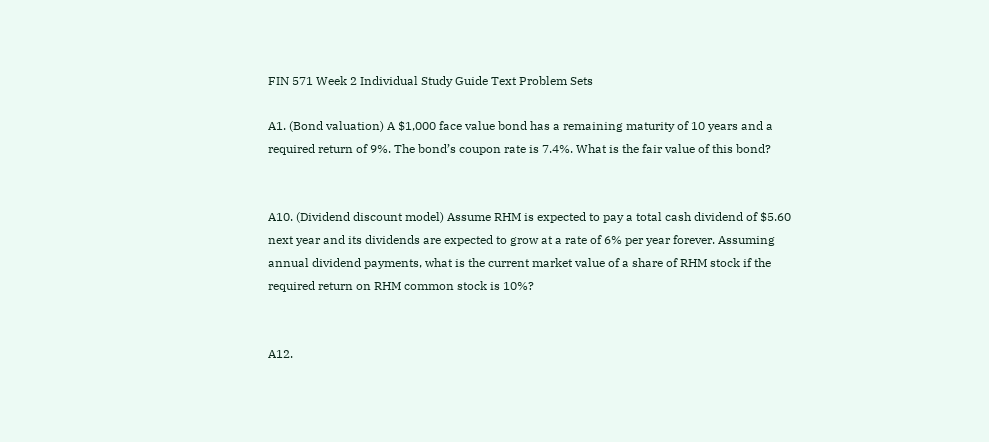FIN 571 Week 2 Individual Study Guide Text Problem Sets

A1. (Bond valuation) A $1,000 face value bond has a remaining maturity of 10 years and a required return of 9%. The bond’s coupon rate is 7.4%. What is the fair value of this bond?


A10. (Dividend discount model) Assume RHM is expected to pay a total cash dividend of $5.60 next year and its dividends are expected to grow at a rate of 6% per year forever. Assuming annual dividend payments, what is the current market value of a share of RHM stock if the required return on RHM common stock is 10%?


A12.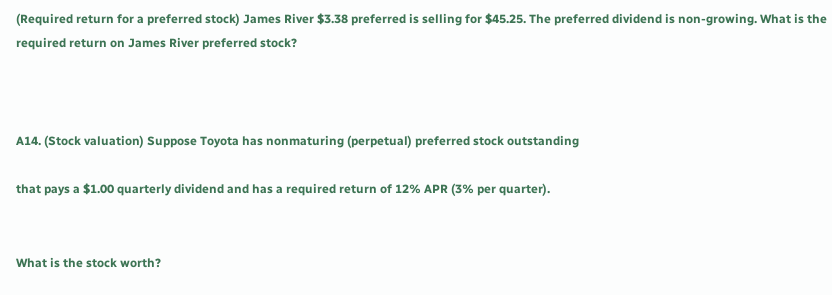(Required return for a preferred stock) James River $3.38 preferred is selling for $45.25. The preferred dividend is non-growing. What is the required return on James River preferred stock?



A14. (Stock valuation) Suppose Toyota has nonmaturing (perpetual) preferred stock outstanding

that pays a $1.00 quarterly dividend and has a required return of 12% APR (3% per quarter).


What is the stock worth?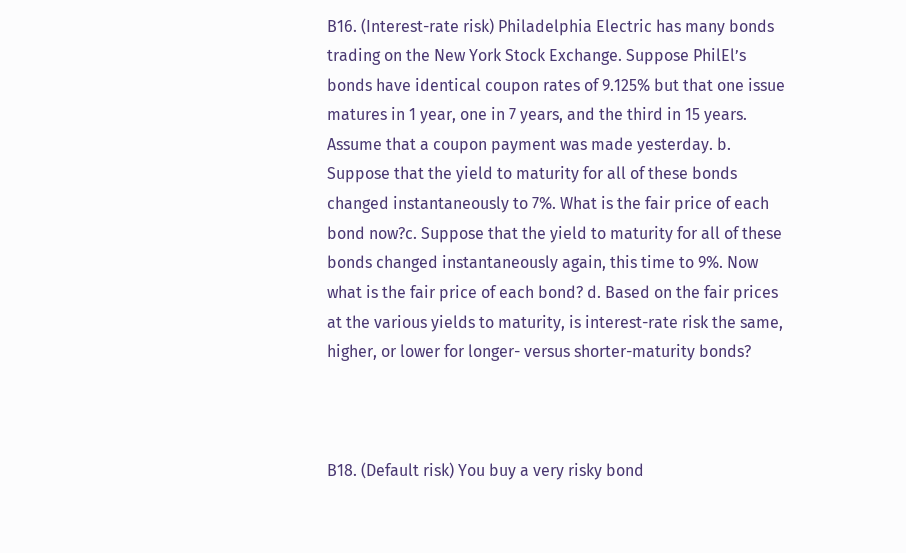B16. (Interest-rate risk) Philadelphia Electric has many bonds trading on the New York Stock Exchange. Suppose PhilEl’s bonds have identical coupon rates of 9.125% but that one issue matures in 1 year, one in 7 years, and the third in 15 years. Assume that a coupon payment was made yesterday. b. Suppose that the yield to maturity for all of these bonds changed instantaneously to 7%. What is the fair price of each bond now?c. Suppose that the yield to maturity for all of these bonds changed instantaneously again, this time to 9%. Now what is the fair price of each bond? d. Based on the fair prices at the various yields to maturity, is interest-rate risk the same, higher, or lower for longer- versus shorter-maturity bonds?



B18. (Default risk) You buy a very risky bond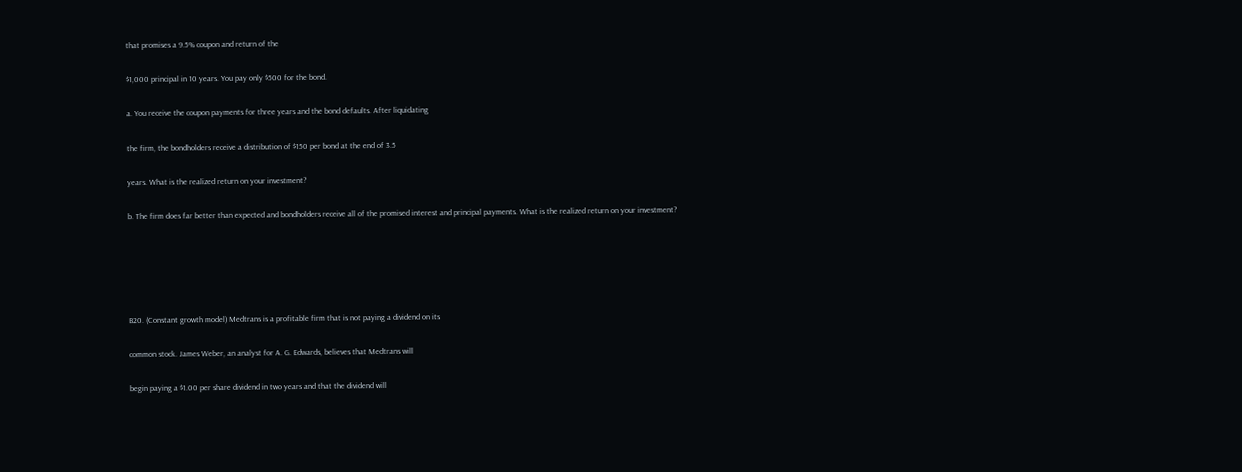that promises a 9.5% coupon and return of the

$1,000 principal in 10 years. You pay only $500 for the bond.

a. You receive the coupon payments for three years and the bond defaults. After liquidating

the firm, the bondholders receive a distribution of $150 per bond at the end of 3.5

years. What is the realized return on your investment?

b. The firm does far better than expected and bondholders receive all of the promised interest and principal payments. What is the realized return on your investment?





B20. (Constant growth model) Medtrans is a profitable firm that is not paying a dividend on its

common stock. James Weber, an analyst for A. G. Edwards, believes that Medtrans will

begin paying a $1.00 per share dividend in two years and that the dividend will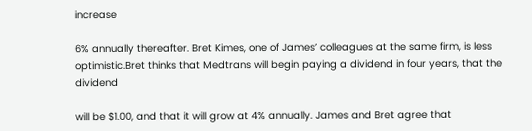increase

6% annually thereafter. Bret Kimes, one of James’ colleagues at the same firm, is less optimistic.Bret thinks that Medtrans will begin paying a dividend in four years, that the dividend

will be $1.00, and that it will grow at 4% annually. James and Bret agree that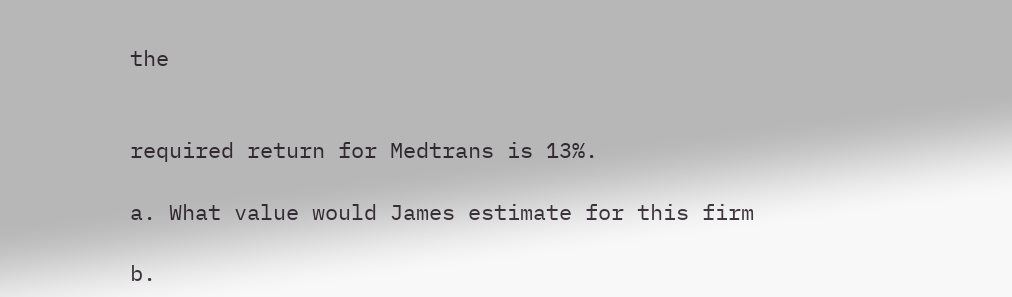the


required return for Medtrans is 13%.

a. What value would James estimate for this firm

b.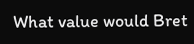What value would Bret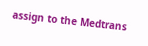assign to the Medtrans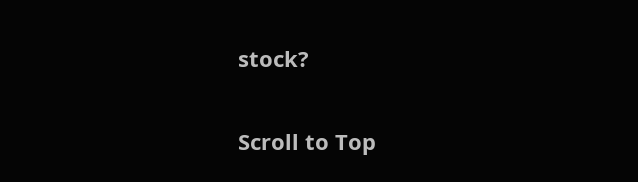stock?

Scroll to Top